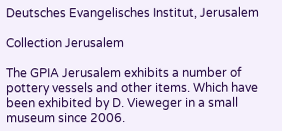Deutsches Evangelisches Institut, Jerusalem

Collection Jerusalem

The GPIA Jerusalem exhibits a number of pottery vessels and other items. Which have been exhibited by D. Vieweger in a small museum since 2006.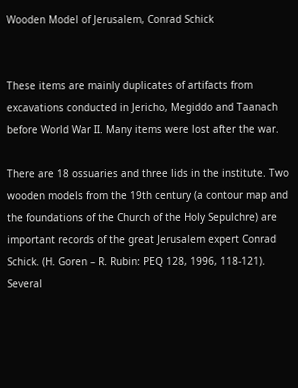Wooden Model of Jerusalem, Conrad Schick


These items are mainly duplicates of artifacts from excavations conducted in Jericho, Megiddo and Taanach before World War II. Many items were lost after the war.

There are 18 ossuaries and three lids in the institute. Two wooden models from the 19th century (a contour map and the foundations of the Church of the Holy Sepulchre) are important records of the great Jerusalem expert Conrad Schick. (H. Goren – R. Rubin: PEQ 128, 1996, 118-121). Several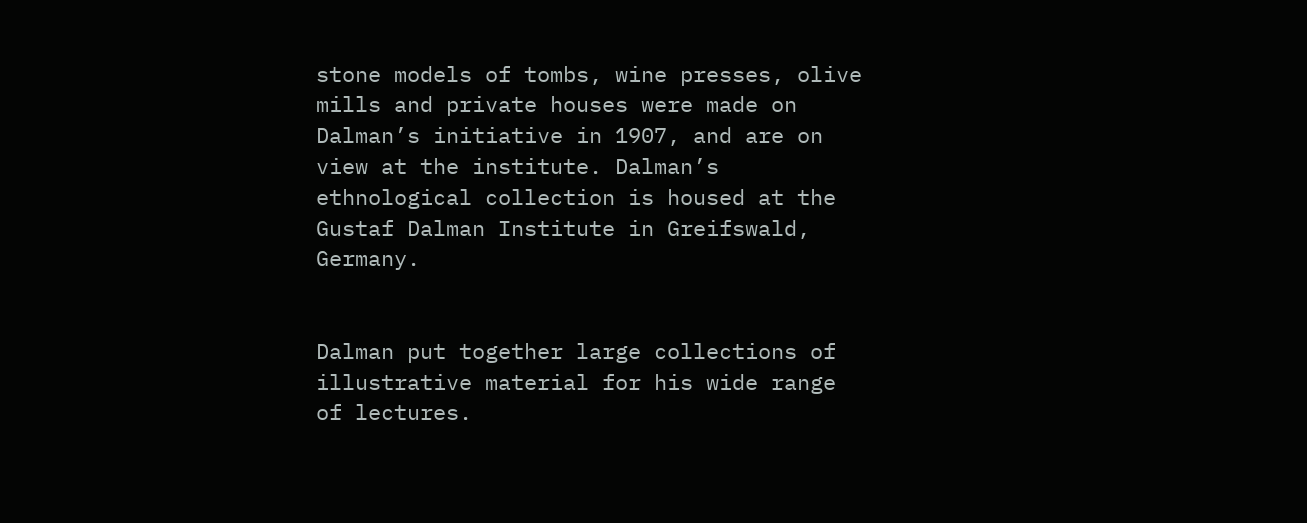stone models of tombs, wine presses, olive mills and private houses were made on Dalman’s initiative in 1907, and are on view at the institute. Dalman’s ethnological collection is housed at the Gustaf Dalman Institute in Greifswald, Germany.


Dalman put together large collections of illustrative material for his wide range of lectures.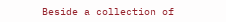Beside a collection of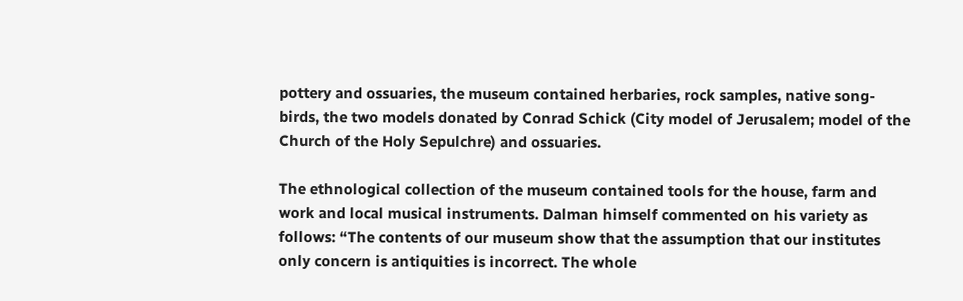pottery and ossuaries, the museum contained herbaries, rock samples, native song-birds, the two models donated by Conrad Schick (City model of Jerusalem; model of the Church of the Holy Sepulchre) and ossuaries.

The ethnological collection of the museum contained tools for the house, farm and work and local musical instruments. Dalman himself commented on his variety as follows: “The contents of our museum show that the assumption that our institutes only concern is antiquities is incorrect. The whole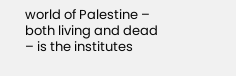world of Palestine – both living and dead – is the institutes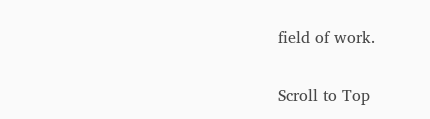field of work.

Scroll to Top